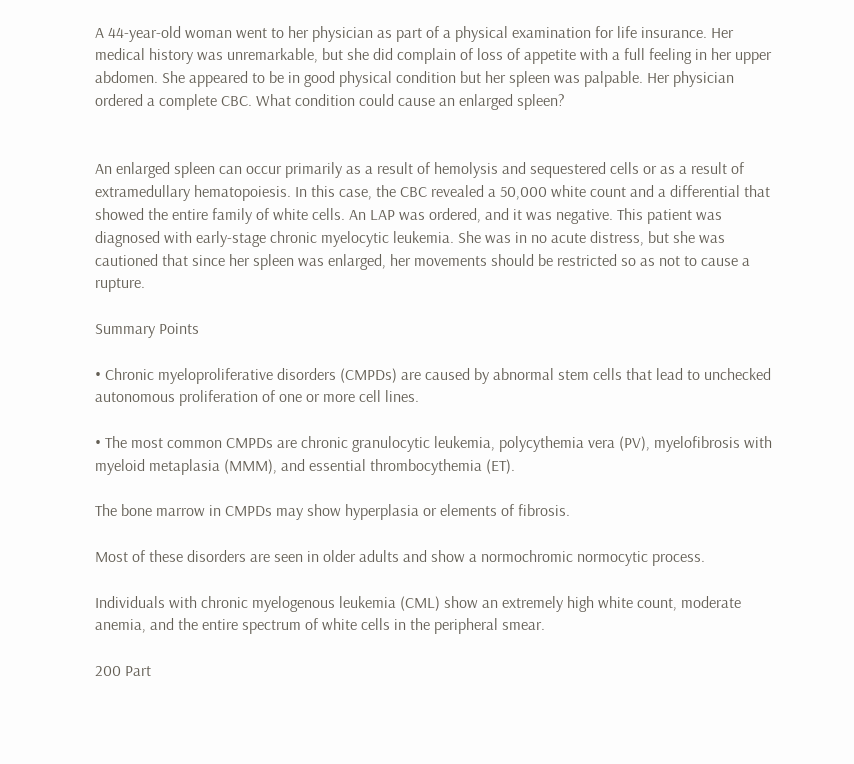A 44-year-old woman went to her physician as part of a physical examination for life insurance. Her medical history was unremarkable, but she did complain of loss of appetite with a full feeling in her upper abdomen. She appeared to be in good physical condition but her spleen was palpable. Her physician ordered a complete CBC. What condition could cause an enlarged spleen?


An enlarged spleen can occur primarily as a result of hemolysis and sequestered cells or as a result of extramedullary hematopoiesis. In this case, the CBC revealed a 50,000 white count and a differential that showed the entire family of white cells. An LAP was ordered, and it was negative. This patient was diagnosed with early-stage chronic myelocytic leukemia. She was in no acute distress, but she was cautioned that since her spleen was enlarged, her movements should be restricted so as not to cause a rupture.

Summary Points

• Chronic myeloproliferative disorders (CMPDs) are caused by abnormal stem cells that lead to unchecked autonomous proliferation of one or more cell lines.

• The most common CMPDs are chronic granulocytic leukemia, polycythemia vera (PV), myelofibrosis with myeloid metaplasia (MMM), and essential thrombocythemia (ET).

The bone marrow in CMPDs may show hyperplasia or elements of fibrosis.

Most of these disorders are seen in older adults and show a normochromic normocytic process.

Individuals with chronic myelogenous leukemia (CML) show an extremely high white count, moderate anemia, and the entire spectrum of white cells in the peripheral smear.

200 Part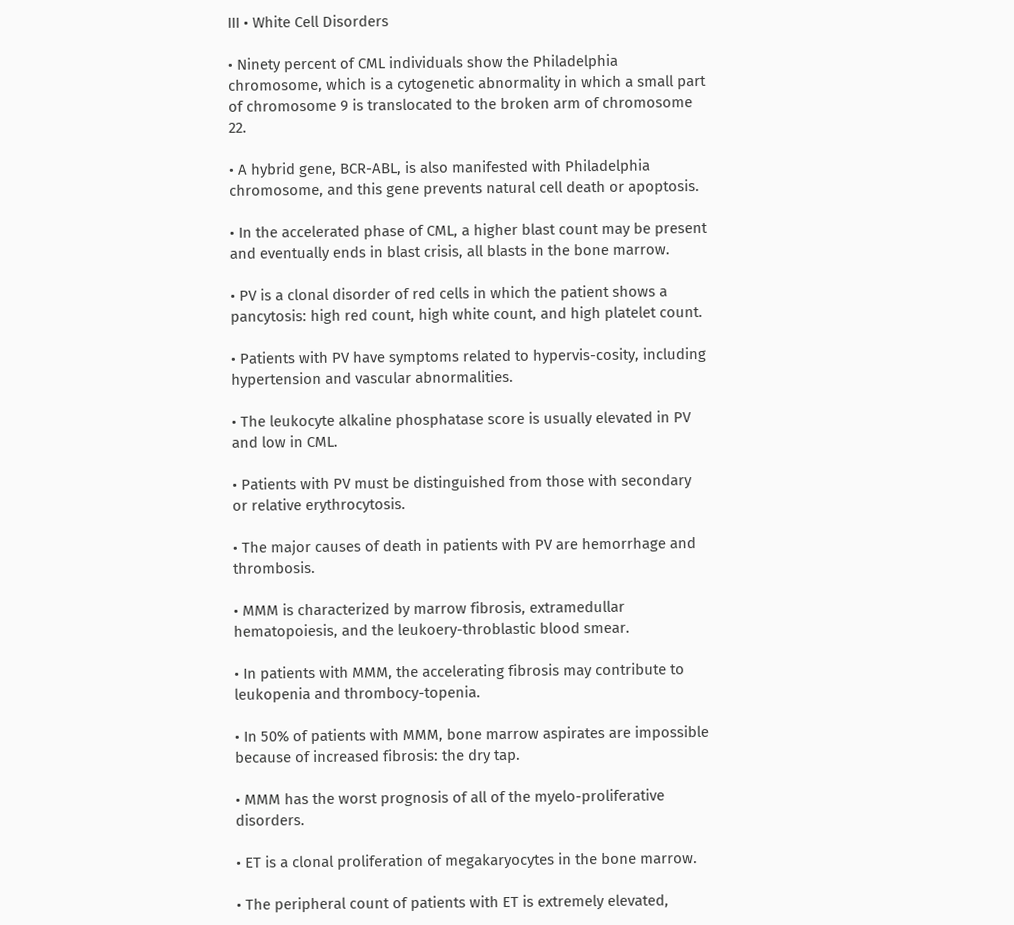III • White Cell Disorders

• Ninety percent of CML individuals show the Philadelphia chromosome, which is a cytogenetic abnormality in which a small part of chromosome 9 is translocated to the broken arm of chromosome 22.

• A hybrid gene, BCR-ABL, is also manifested with Philadelphia chromosome, and this gene prevents natural cell death or apoptosis.

• In the accelerated phase of CML, a higher blast count may be present and eventually ends in blast crisis, all blasts in the bone marrow.

• PV is a clonal disorder of red cells in which the patient shows a pancytosis: high red count, high white count, and high platelet count.

• Patients with PV have symptoms related to hypervis-cosity, including hypertension and vascular abnormalities.

• The leukocyte alkaline phosphatase score is usually elevated in PV and low in CML.

• Patients with PV must be distinguished from those with secondary or relative erythrocytosis.

• The major causes of death in patients with PV are hemorrhage and thrombosis.

• MMM is characterized by marrow fibrosis, extramedullar hematopoiesis, and the leukoery-throblastic blood smear.

• In patients with MMM, the accelerating fibrosis may contribute to leukopenia and thrombocy-topenia.

• In 50% of patients with MMM, bone marrow aspirates are impossible because of increased fibrosis: the dry tap.

• MMM has the worst prognosis of all of the myelo-proliferative disorders.

• ET is a clonal proliferation of megakaryocytes in the bone marrow.

• The peripheral count of patients with ET is extremely elevated,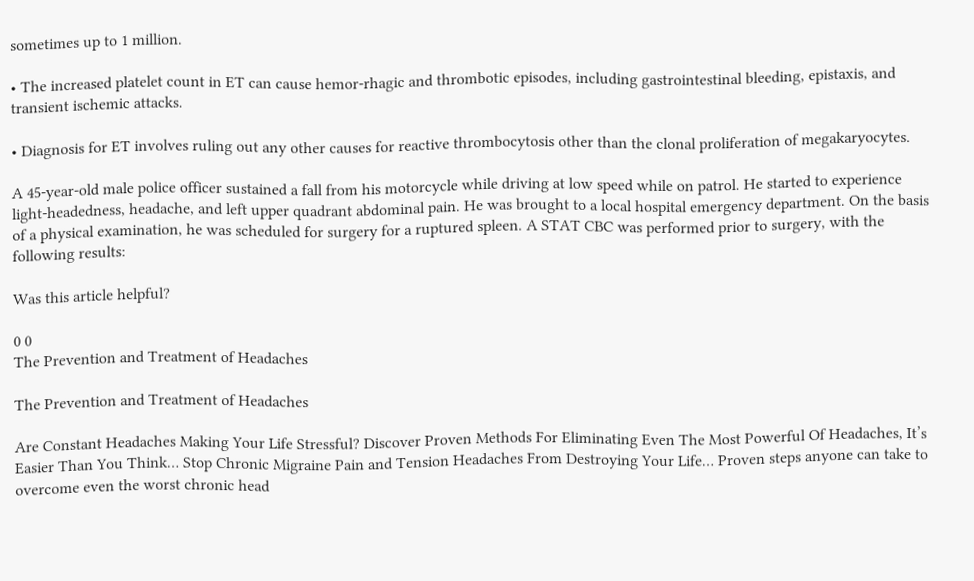sometimes up to 1 million.

• The increased platelet count in ET can cause hemor-rhagic and thrombotic episodes, including gastrointestinal bleeding, epistaxis, and transient ischemic attacks.

• Diagnosis for ET involves ruling out any other causes for reactive thrombocytosis other than the clonal proliferation of megakaryocytes.

A 45-year-old male police officer sustained a fall from his motorcycle while driving at low speed while on patrol. He started to experience light-headedness, headache, and left upper quadrant abdominal pain. He was brought to a local hospital emergency department. On the basis of a physical examination, he was scheduled for surgery for a ruptured spleen. A STAT CBC was performed prior to surgery, with the following results:

Was this article helpful?

0 0
The Prevention and Treatment of Headaches

The Prevention and Treatment of Headaches

Are Constant Headaches Making Your Life Stressful? Discover Proven Methods For Eliminating Even The Most Powerful Of Headaches, It’s Easier Than You Think… Stop Chronic Migraine Pain and Tension Headaches From Destroying Your Life… Proven steps anyone can take to overcome even the worst chronic head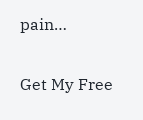pain…

Get My Free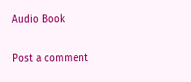Audio Book

Post a comment